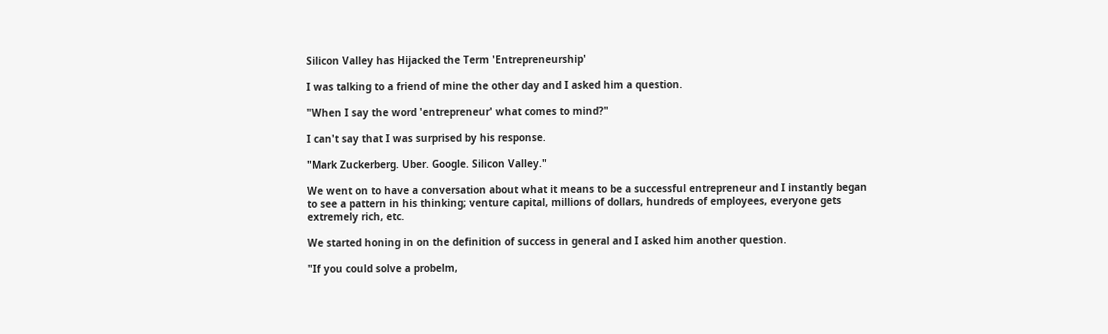Silicon Valley has Hijacked the Term 'Entrepreneurship'

I was talking to a friend of mine the other day and I asked him a question.

"When I say the word 'entrepreneur' what comes to mind?"

I can't say that I was surprised by his response.

"Mark Zuckerberg. Uber. Google. Silicon Valley."

We went on to have a conversation about what it means to be a successful entrepreneur and I instantly began to see a pattern in his thinking; venture capital, millions of dollars, hundreds of employees, everyone gets extremely rich, etc.

We started honing in on the definition of success in general and I asked him another question.

"If you could solve a probelm,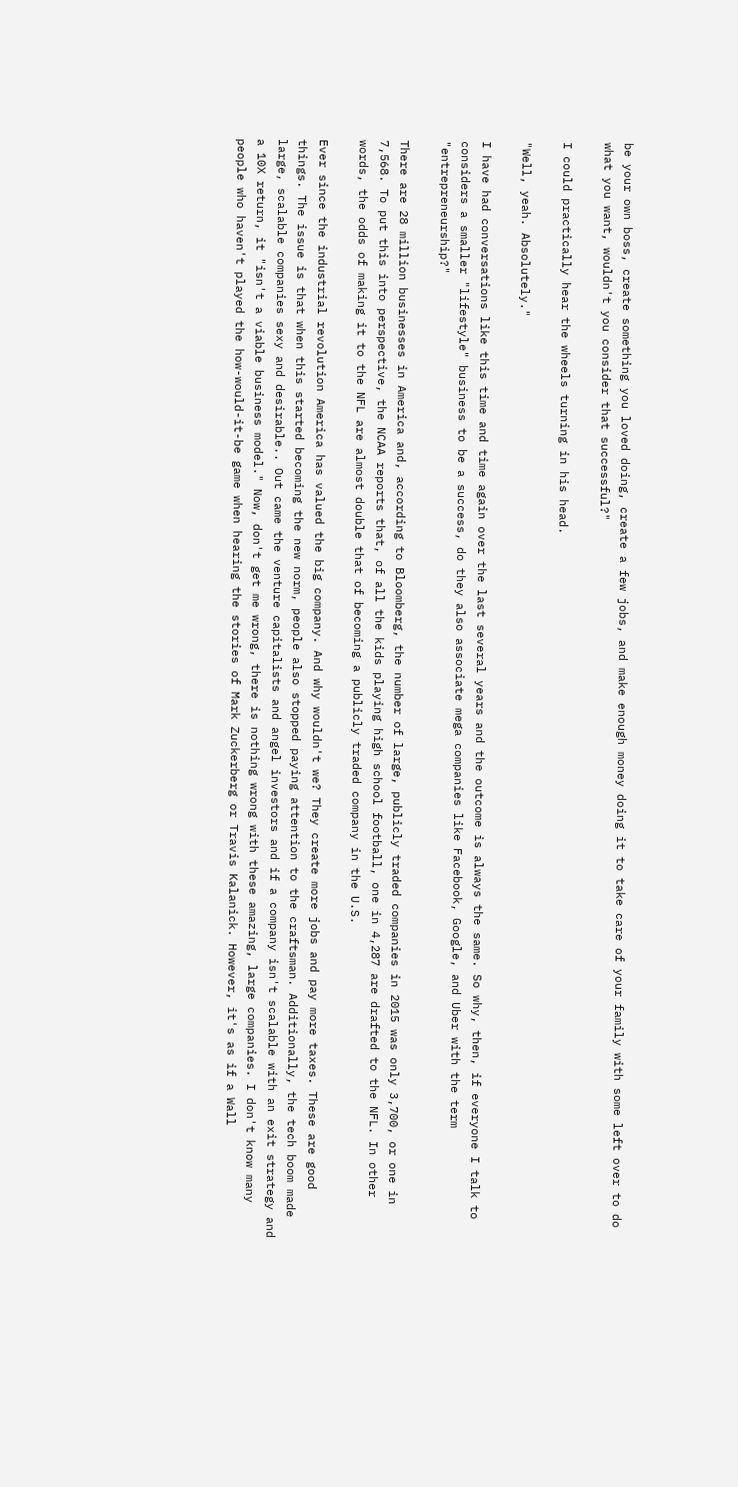be your own boss, create something you loved doing, create a few jobs, and make enough money doing it to take care of your family with some left over to do what you want, wouldn't you consider that successful?"

I could practically hear the wheels turning in his head.

"Well, yeah. Absolutely."

I have had conversations like this time and time again over the last several years and the outcome is always the same. So why, then, if everyone I talk to considers a smaller "lifestyle" business to be a success, do they also associate mega companies like Facebook, Google, and Uber with the term "entrepreneurship?"

There are 28 million businesses in America and, according to Bloomberg, the number of large, publicly traded companies in 2015 was only 3,700, or one in 7,568. To put this into perspective, the NCAA reports that, of all the kids playing high school football, one in 4,287 are drafted to the NFL. In other words, the odds of making it to the NFL are almost double that of becoming a publicly traded company in the U.S.

Ever since the industrial revolution America has valued the big company. And why wouldn't we? They create more jobs and pay more taxes. These are good things. The issue is that when this started becoming the new norm, people also stopped paying attention to the craftsman. Additionally, the tech boom made large, scalable companies sexy and desirable.. Out came the venture capitalists and angel investors and if a company isn't scalable with an exit strategy and a 10X return, it "isn't a viable business model." Now, don't get me wrong, there is nothing wrong with these amazing, large companies. I don't know many people who haven't played the how-would-it-be game when hearing the stories of Mark Zuckerberg or Travis Kalanick. However, it's as if a Wall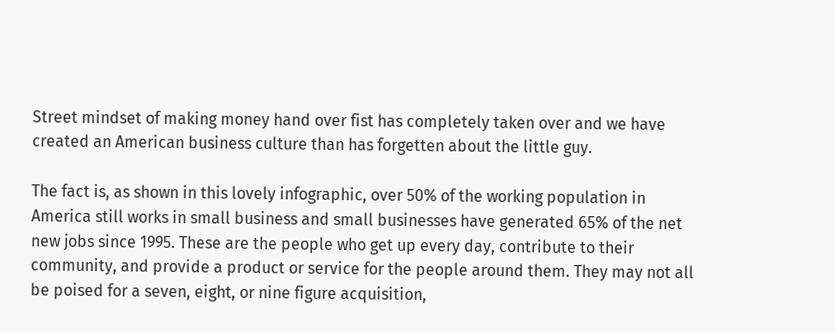Street mindset of making money hand over fist has completely taken over and we have created an American business culture than has forgetten about the little guy.

The fact is, as shown in this lovely infographic, over 50% of the working population in America still works in small business and small businesses have generated 65% of the net new jobs since 1995. These are the people who get up every day, contribute to their community, and provide a product or service for the people around them. They may not all be poised for a seven, eight, or nine figure acquisition,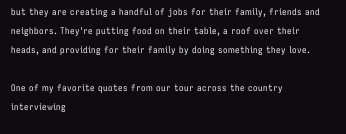but they are creating a handful of jobs for their family, friends and neighbors. They're putting food on their table, a roof over their heads, and providing for their family by doing something they love.

One of my favorite quotes from our tour across the country interviewing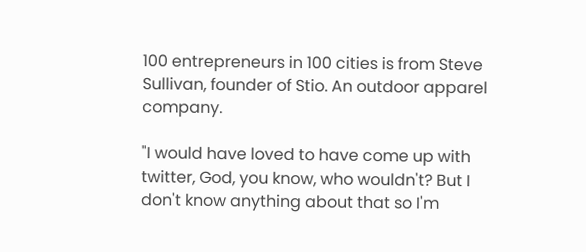100 entrepreneurs in 100 cities is from Steve Sullivan, founder of Stio. An outdoor apparel company.

"I would have loved to have come up with twitter, God, you know, who wouldn't? But I don't know anything about that so I'm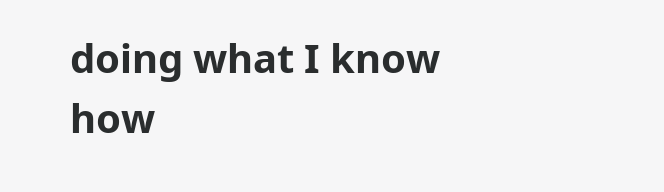doing what I know how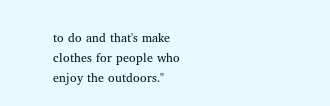to do and that's make clothes for people who enjoy the outdoors."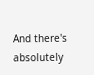And there's absolutely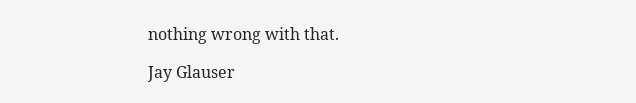nothing wrong with that.

Jay Glauser